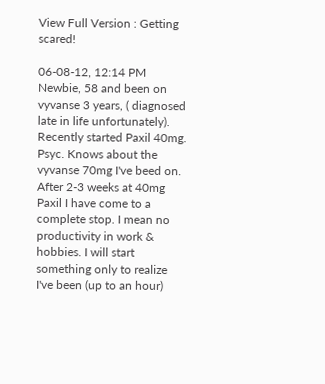View Full Version : Getting scared!

06-08-12, 12:14 PM
Newbie, 58 and been on vyvanse 3 years, ( diagnosed late in life unfortunately). Recently started Paxil 40mg. Psyc. Knows about the vyvanse 70mg I've beed on. After 2-3 weeks at 40mg Paxil I have come to a complete stop. I mean no productivity in work & hobbies. I will start something only to realize I've been (up to an hour)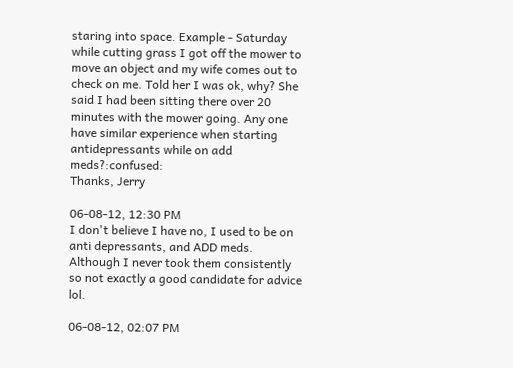staring into space. Example - Saturday while cutting grass I got off the mower to move an object and my wife comes out to check on me. Told her I was ok, why? She said I had been sitting there over 20 minutes with the mower going. Any one have similar experience when starting antidepressants while on add meds?:confused:
Thanks, Jerry

06-08-12, 12:30 PM
I don't believe I have no, I used to be on anti depressants, and ADD meds. Although I never took them consistently so not exactly a good candidate for advice lol.

06-08-12, 02:07 PM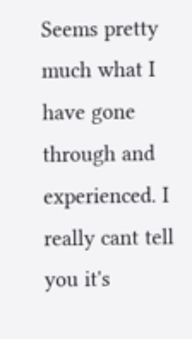Seems pretty much what I have gone through and experienced. I really cant tell you it's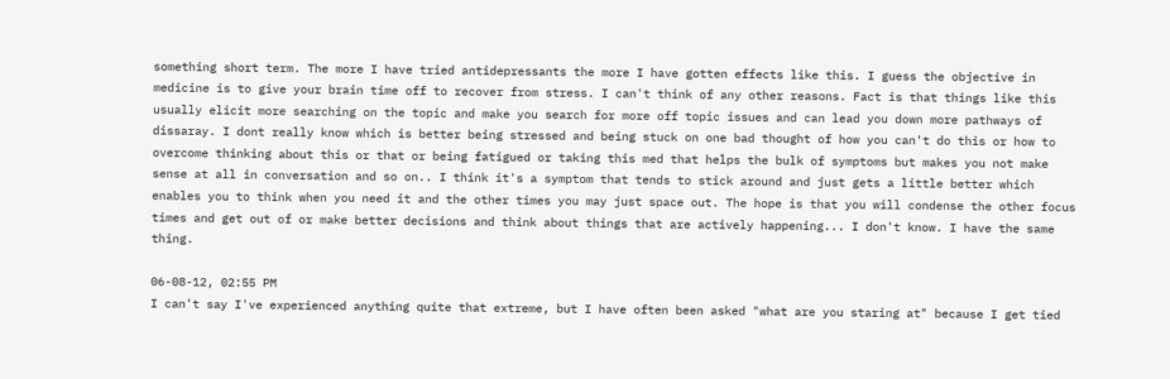something short term. The more I have tried antidepressants the more I have gotten effects like this. I guess the objective in medicine is to give your brain time off to recover from stress. I can't think of any other reasons. Fact is that things like this usually elicit more searching on the topic and make you search for more off topic issues and can lead you down more pathways of dissaray. I dont really know which is better being stressed and being stuck on one bad thought of how you can't do this or how to overcome thinking about this or that or being fatigued or taking this med that helps the bulk of symptoms but makes you not make sense at all in conversation and so on.. I think it's a symptom that tends to stick around and just gets a little better which enables you to think when you need it and the other times you may just space out. The hope is that you will condense the other focus times and get out of or make better decisions and think about things that are actively happening... I don't know. I have the same thing.

06-08-12, 02:55 PM
I can't say I've experienced anything quite that extreme, but I have often been asked "what are you staring at" because I get tied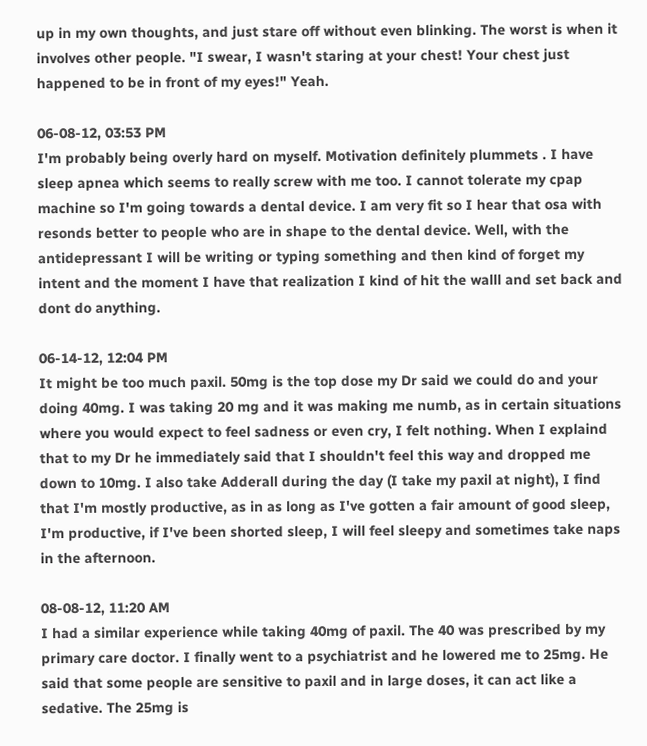up in my own thoughts, and just stare off without even blinking. The worst is when it involves other people. "I swear, I wasn't staring at your chest! Your chest just happened to be in front of my eyes!" Yeah.

06-08-12, 03:53 PM
I'm probably being overly hard on myself. Motivation definitely plummets . I have sleep apnea which seems to really screw with me too. I cannot tolerate my cpap machine so I'm going towards a dental device. I am very fit so I hear that osa with resonds better to people who are in shape to the dental device. Well, with the antidepressant I will be writing or typing something and then kind of forget my intent and the moment I have that realization I kind of hit the walll and set back and dont do anything.

06-14-12, 12:04 PM
It might be too much paxil. 50mg is the top dose my Dr said we could do and your doing 40mg. I was taking 20 mg and it was making me numb, as in certain situations where you would expect to feel sadness or even cry, I felt nothing. When I explaind that to my Dr he immediately said that I shouldn't feel this way and dropped me down to 10mg. I also take Adderall during the day (I take my paxil at night), I find that I'm mostly productive, as in as long as I've gotten a fair amount of good sleep, I'm productive, if I've been shorted sleep, I will feel sleepy and sometimes take naps in the afternoon.

08-08-12, 11:20 AM
I had a similar experience while taking 40mg of paxil. The 40 was prescribed by my primary care doctor. I finally went to a psychiatrist and he lowered me to 25mg. He said that some people are sensitive to paxil and in large doses, it can act like a sedative. The 25mg is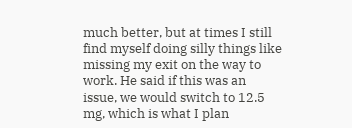much better, but at times I still find myself doing silly things like missing my exit on the way to work. He said if this was an issue, we would switch to 12.5 mg, which is what I plan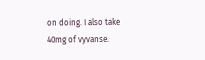on doing. I also take 40mg of vyvanse.